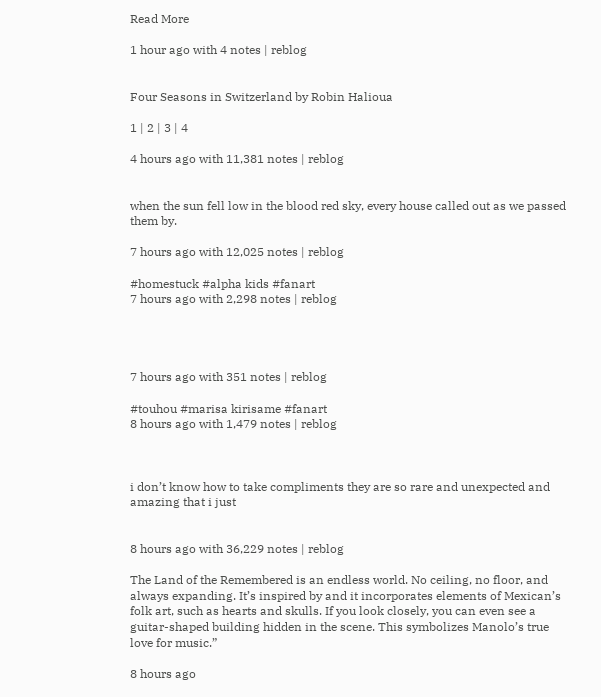Read More

1 hour ago with 4 notes | reblog


Four Seasons in Switzerland by Robin Halioua

1 | 2 | 3 | 4

4 hours ago with 11,381 notes | reblog


when the sun fell low in the blood red sky, every house called out as we passed them by.

7 hours ago with 12,025 notes | reblog

#homestuck #alpha kids #fanart
7 hours ago with 2,298 notes | reblog




7 hours ago with 351 notes | reblog

#touhou #marisa kirisame #fanart
8 hours ago with 1,479 notes | reblog



i don’t know how to take compliments they are so rare and unexpected and amazing that i just


8 hours ago with 36,229 notes | reblog

The Land of the Remembered is an endless world. No ceiling, no floor, and always expanding. It’s inspired by and it incorporates elements of Mexican’s folk art, such as hearts and skulls. If you look closely, you can even see a guitar-shaped building hidden in the scene. This symbolizes Manolo’s true love for music.”

8 hours ago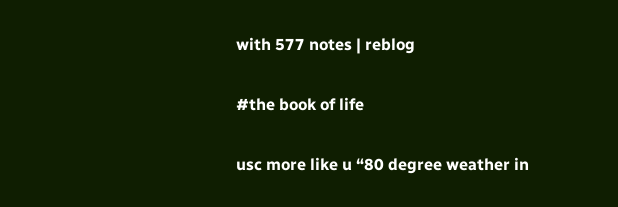with 577 notes | reblog

#the book of life

usc more like u “80 degree weather in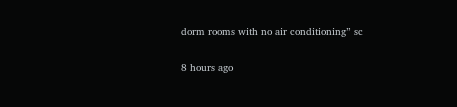dorm rooms with no air conditioning” sc

8 hours ago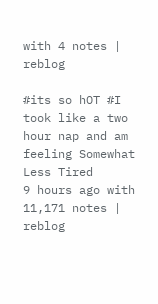with 4 notes | reblog

#its so hOT #I took like a two hour nap and am feeling Somewhat Less Tired
9 hours ago with 11,171 notes | reblog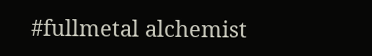#fullmetal alchemist